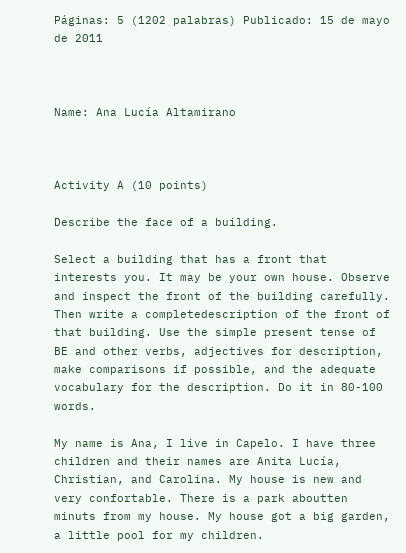Páginas: 5 (1202 palabras) Publicado: 15 de mayo de 2011



Name: Ana Lucía Altamirano



Activity A (10 points)

Describe the face of a building.

Select a building that has a front that interests you. It may be your own house. Observe and inspect the front of the building carefully. Then write a completedescription of the front of that building. Use the simple present tense of BE and other verbs, adjectives for description, make comparisons if possible, and the adequate vocabulary for the description. Do it in 80-100 words.

My name is Ana, I live in Capelo. I have three children and their names are Anita Lucía, Christian, and Carolina. My house is new and very confortable. There is a park aboutten minuts from my house. My house got a big garden, a little pool for my children.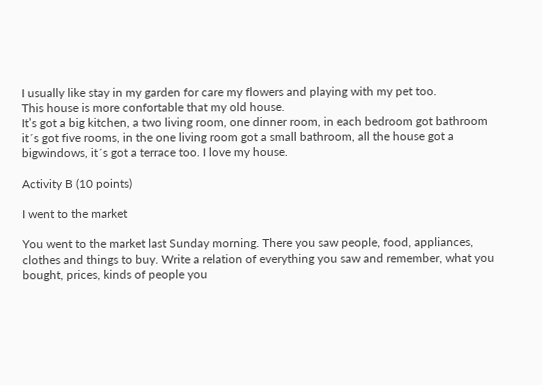I usually like stay in my garden for care my flowers and playing with my pet too.
This house is more confortable that my old house.
It’s got a big kitchen, a two living room, one dinner room, in each bedroom got bathroom it´s got five rooms, in the one living room got a small bathroom, all the house got a bigwindows, it´s got a terrace too. I love my house.

Activity B (10 points)

I went to the market

You went to the market last Sunday morning. There you saw people, food, appliances, clothes and things to buy. Write a relation of everything you saw and remember, what you bought, prices, kinds of people you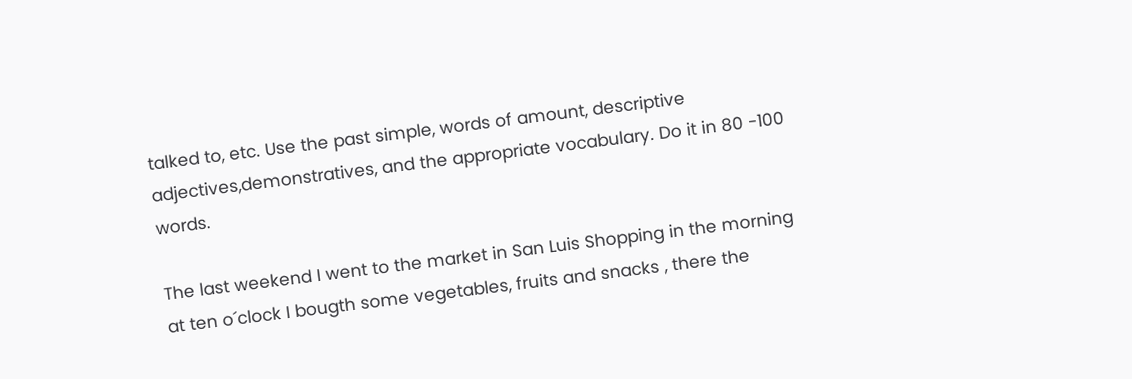talked to, etc. Use the past simple, words of amount, descriptive adjectives,demonstratives, and the appropriate vocabulary. Do it in 80 -100 words.

The last weekend I went to the market in San Luis Shopping in the morning at ten o´clock I bougth some vegetables, fruits and snacks , there the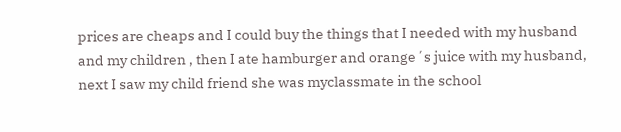prices are cheaps and I could buy the things that I needed with my husband and my children , then I ate hamburger and orange´s juice with my husband, next I saw my child friend she was myclassmate in the school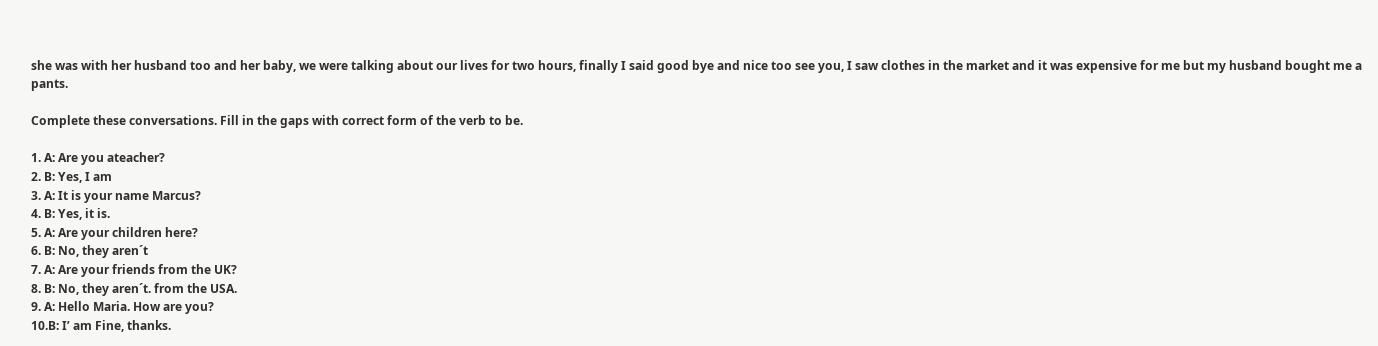she was with her husband too and her baby, we were talking about our lives for two hours, finally I said good bye and nice too see you, I saw clothes in the market and it was expensive for me but my husband bought me a pants.

Complete these conversations. Fill in the gaps with correct form of the verb to be.

1. A: Are you ateacher?
2. B: Yes, I am
3. A: It is your name Marcus?
4. B: Yes, it is.
5. A: Are your children here?
6. B: No, they aren´t
7. A: Are your friends from the UK?
8. B: No, they aren´t. from the USA.
9. A: Hello Maria. How are you?
10.B: I’ am Fine, thanks.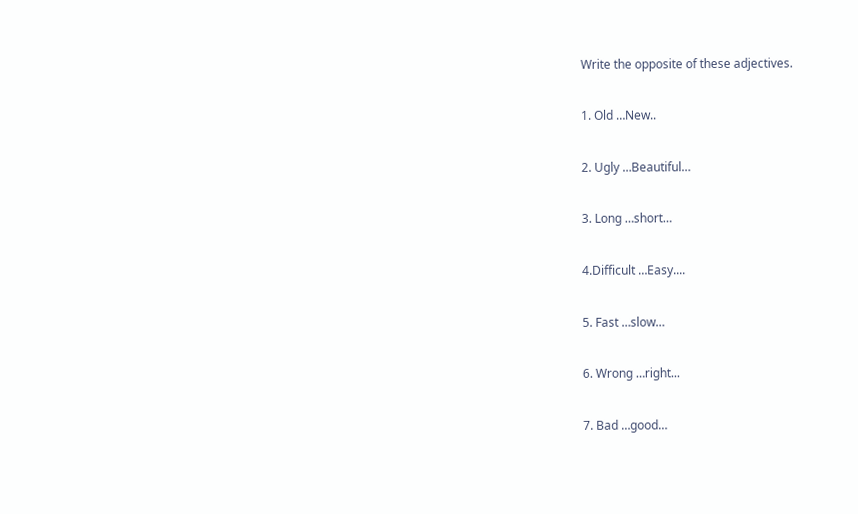Write the opposite of these adjectives.

1. Old …New..

2. Ugly …Beautiful…

3. Long …short…

4.Difficult …Easy....

5. Fast …slow…

6. Wrong …right...

7. Bad …good…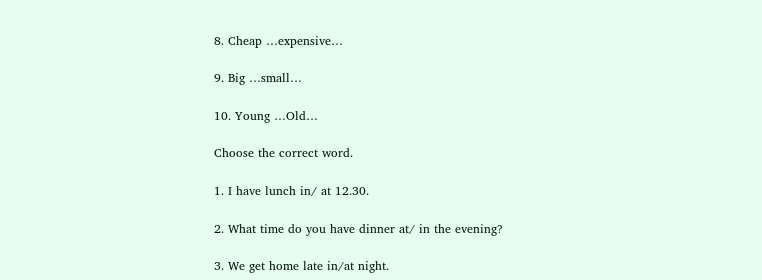8. Cheap …expensive…

9. Big …small…

10. Young …Old…

Choose the correct word.

1. I have lunch in/ at 12.30.

2. What time do you have dinner at/ in the evening?

3. We get home late in/at night.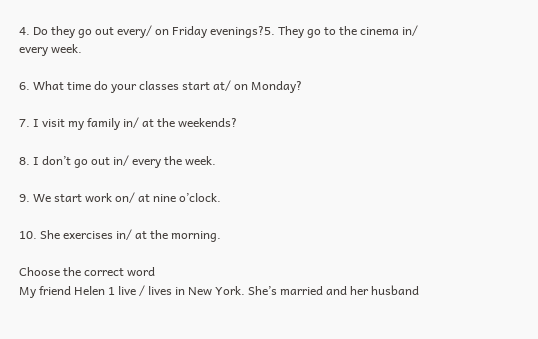4. Do they go out every/ on Friday evenings?5. They go to the cinema in/ every week.

6. What time do your classes start at/ on Monday?

7. I visit my family in/ at the weekends?

8. I don’t go out in/ every the week.

9. We start work on/ at nine o’clock.

10. She exercises in/ at the morning.

Choose the correct word
My friend Helen 1 live / lives in New York. She’s married and her husband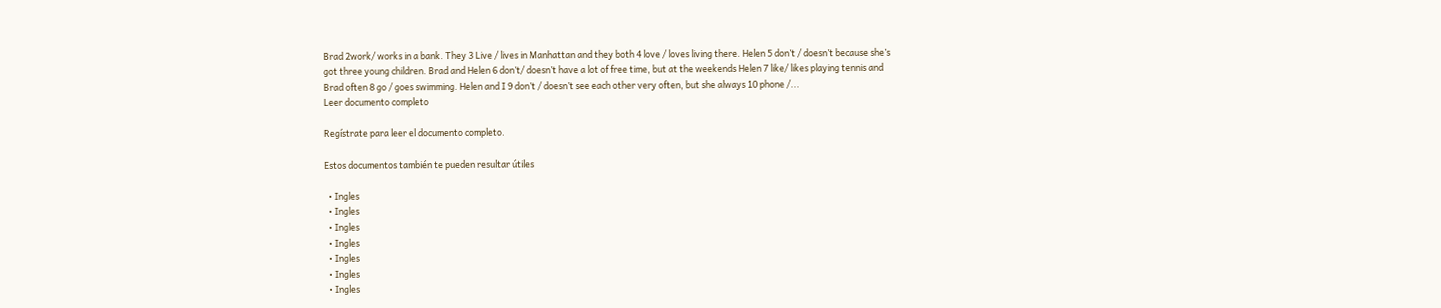Brad 2work/ works in a bank. They 3 Live / lives in Manhattan and they both 4 love / loves living there. Helen 5 don’t / doesn’t because she’s got three young children. Brad and Helen 6 don’t/ doesn’t have a lot of free time, but at the weekends Helen 7 like/ likes playing tennis and Brad often 8 go / goes swimming. Helen and I 9 don’t / doesn’t see each other very often, but she always 10 phone /...
Leer documento completo

Regístrate para leer el documento completo.

Estos documentos también te pueden resultar útiles

  • Ingles
  • Ingles
  • Ingles
  • Ingles
  • Ingles
  • Ingles
  • Ingles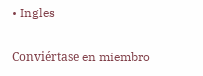• Ingles

Conviértase en miembro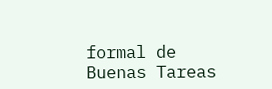formal de Buenas Tareas